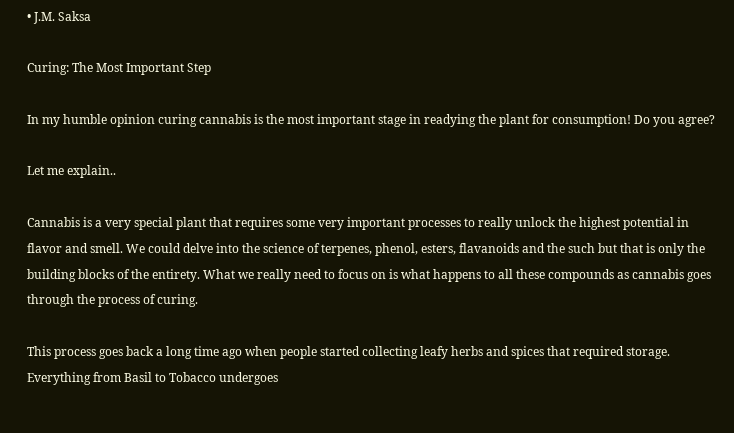• J.M. Saksa

Curing: The Most Important Step

In my humble opinion curing cannabis is the most important stage in readying the plant for consumption! Do you agree?

Let me explain..

Cannabis is a very special plant that requires some very important processes to really unlock the highest potential in flavor and smell. We could delve into the science of terpenes, phenol, esters, flavanoids and the such but that is only the building blocks of the entirety. What we really need to focus on is what happens to all these compounds as cannabis goes through the process of curing.

This process goes back a long time ago when people started collecting leafy herbs and spices that required storage. Everything from Basil to Tobacco undergoes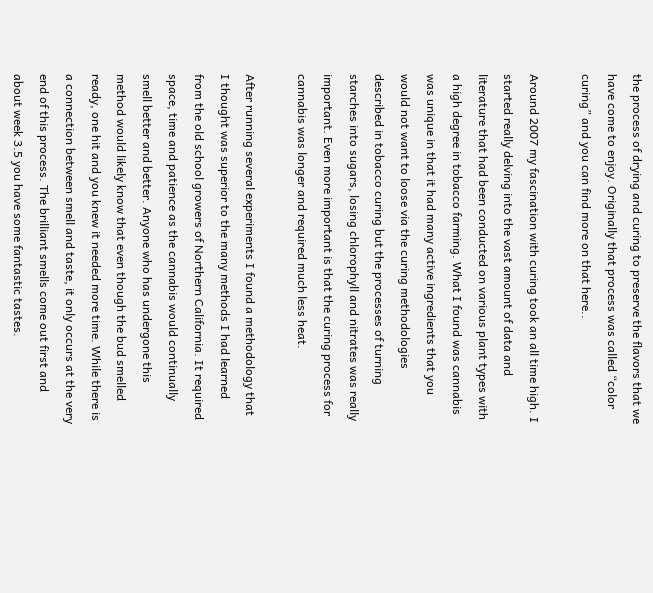the process of drying and curing to preserve the flavors that we have come to enjoy. Originally that process was called “color curing” and you can find more on that here..

Around 2007 my fascination with curing took an all time high. I started really delving into the vast amount of data and literature that had been conducted on various plant types with a high degree in tobacco farming. What I found was cannabis was unique in that it had many active ingredients that you would not want to loose via the curing methodologies described in tobacco curing but the processes of turning starches into sugars, losing chlorophyll and nitrates was really important. Even more important is that the curing process for cannabis was longer and required much less heat.

After running several experiments I found a methodology that I thought was superior to the many methods I had learned from the old school growers of Northern California. It required space, time and patience as the cannabis would continually smell better and better. Anyone who has undergone this method would likely know that even though the bud smelled ready, one hit and you knew it needed more time. While there is a connection between smell and taste, it only occurs at the very end of this process. The brilliant smells come out first and about week 3.5 you have some fantastic tastes.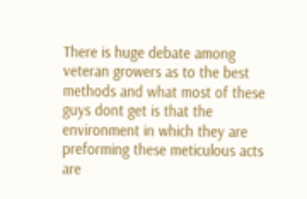There is huge debate among veteran growers as to the best methods and what most of these guys dont get is that the environment in which they are preforming these meticulous acts are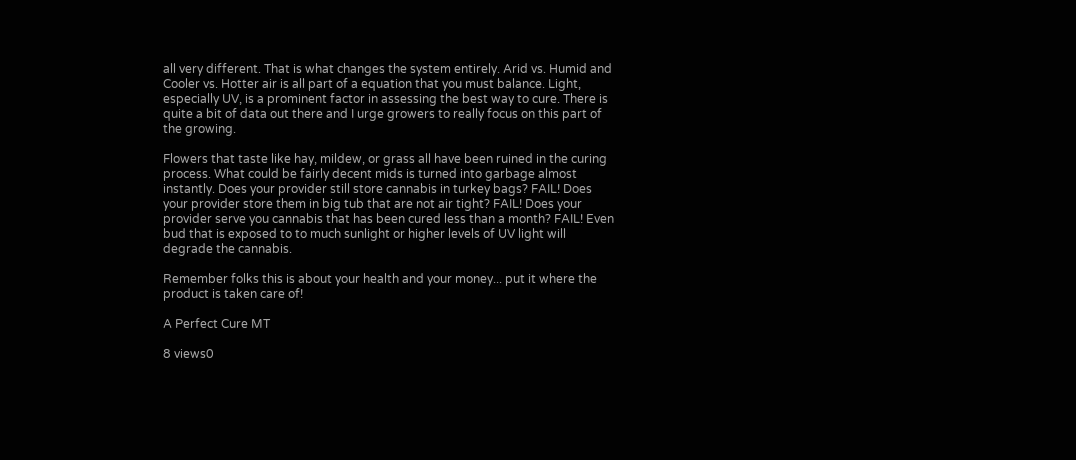all very different. That is what changes the system entirely. Arid vs. Humid and Cooler vs. Hotter air is all part of a equation that you must balance. Light, especially UV, is a prominent factor in assessing the best way to cure. There is quite a bit of data out there and I urge growers to really focus on this part of the growing.

Flowers that taste like hay, mildew, or grass all have been ruined in the curing process. What could be fairly decent mids is turned into garbage almost instantly. Does your provider still store cannabis in turkey bags? FAIL! Does your provider store them in big tub that are not air tight? FAIL! Does your provider serve you cannabis that has been cured less than a month? FAIL! Even bud that is exposed to to much sunlight or higher levels of UV light will degrade the cannabis.

Remember folks this is about your health and your money... put it where the product is taken care of!

A Perfect Cure MT

8 views0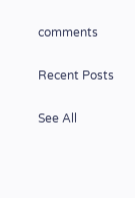comments

Recent Posts

See All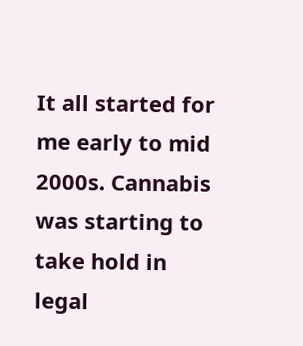It all started for me early to mid 2000s. Cannabis was starting to take hold in legal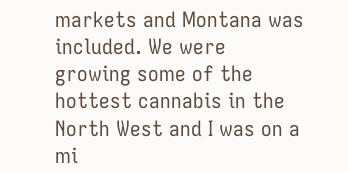markets and Montana was included. We were growing some of the hottest cannabis in the North West and I was on a mi